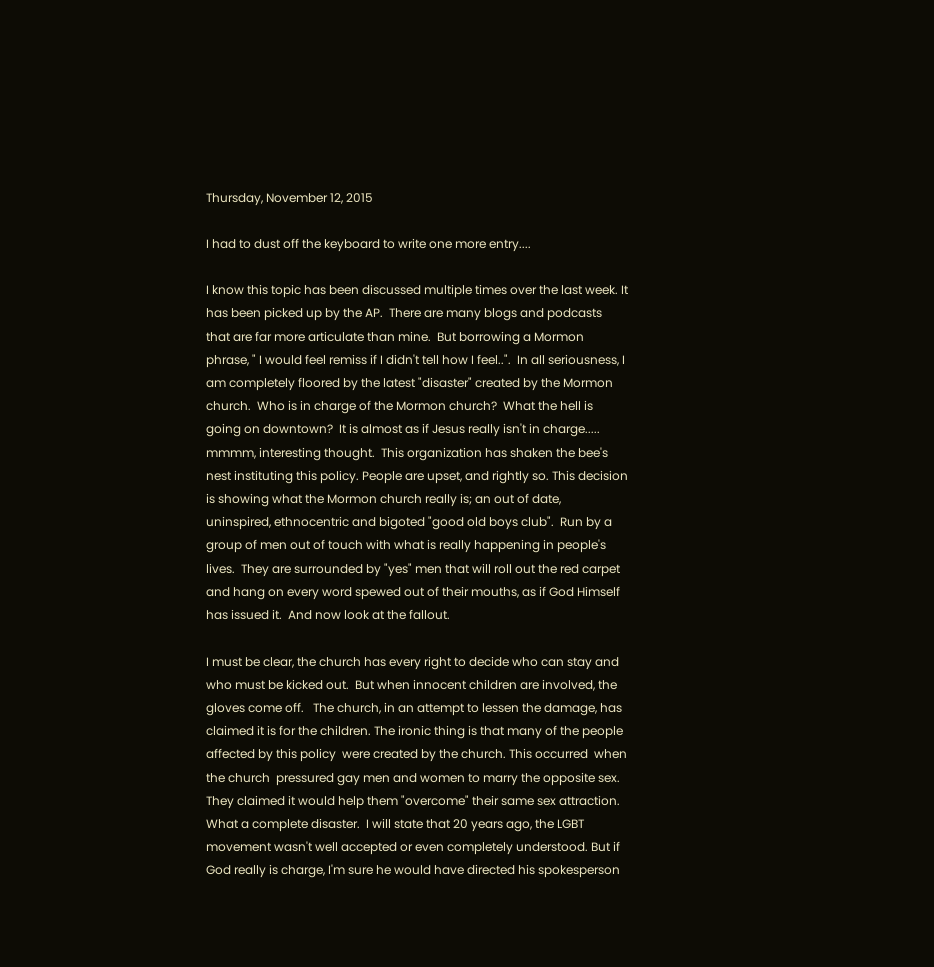Thursday, November 12, 2015

I had to dust off the keyboard to write one more entry....

I know this topic has been discussed multiple times over the last week. It has been picked up by the AP.  There are many blogs and podcasts that are far more articulate than mine.  But borrowing a Mormon phrase, " I would feel remiss if I didn't tell how I feel..".  In all seriousness, I am completely floored by the latest "disaster" created by the Mormon church.  Who is in charge of the Mormon church?  What the hell is going on downtown?  It is almost as if Jesus really isn't in charge..... mmmm, interesting thought.  This organization has shaken the bee's nest instituting this policy. People are upset, and rightly so. This decision is showing what the Mormon church really is; an out of date, uninspired, ethnocentric and bigoted "good old boys club".  Run by a group of men out of touch with what is really happening in people's lives.  They are surrounded by "yes" men that will roll out the red carpet and hang on every word spewed out of their mouths, as if God Himself has issued it.  And now look at the fallout.

I must be clear, the church has every right to decide who can stay and who must be kicked out.  But when innocent children are involved, the gloves come off.   The church, in an attempt to lessen the damage, has claimed it is for the children. The ironic thing is that many of the people affected by this policy  were created by the church. This occurred  when the church  pressured gay men and women to marry the opposite sex.  They claimed it would help them "overcome" their same sex attraction.   What a complete disaster.  I will state that 20 years ago, the LGBT movement wasn't well accepted or even completely understood. But if God really is charge, I'm sure he would have directed his spokesperson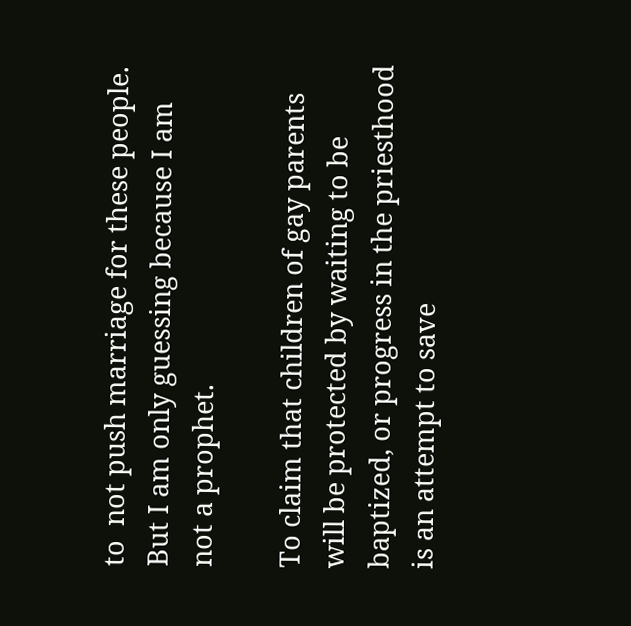to  not push marriage for these people.  But I am only guessing because I am not a prophet.

To claim that children of gay parents will be protected by waiting to be baptized, or progress in the priesthood is an attempt to save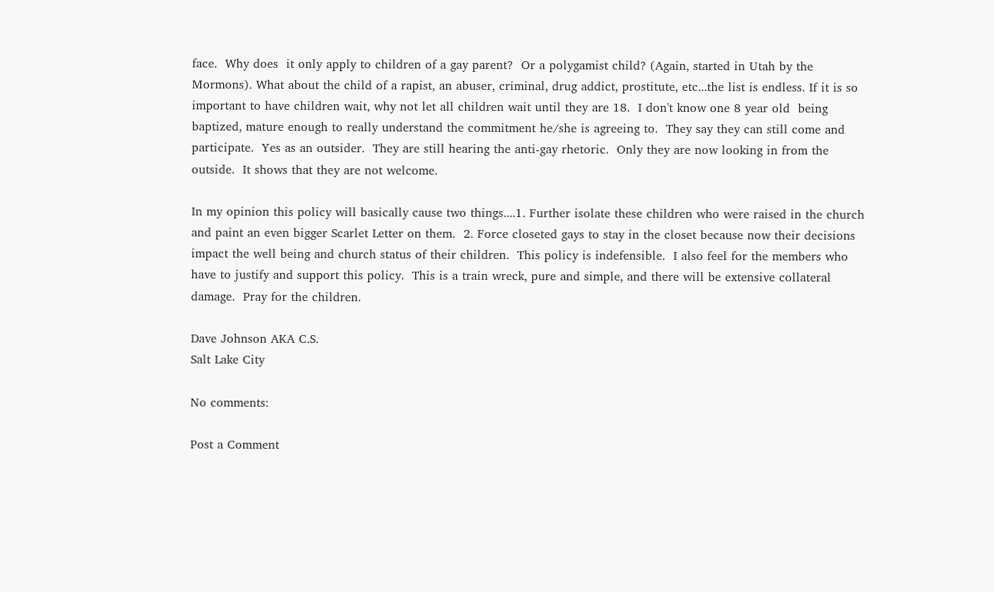face.  Why does  it only apply to children of a gay parent?  Or a polygamist child? (Again, started in Utah by the Mormons). What about the child of a rapist, an abuser, criminal, drug addict, prostitute, etc...the list is endless. If it is so important to have children wait, why not let all children wait until they are 18.  I don't know one 8 year old  being baptized, mature enough to really understand the commitment he/she is agreeing to.  They say they can still come and participate.  Yes as an outsider.  They are still hearing the anti-gay rhetoric.  Only they are now looking in from the outside.  It shows that they are not welcome.

In my opinion this policy will basically cause two things....1. Further isolate these children who were raised in the church and paint an even bigger Scarlet Letter on them.  2. Force closeted gays to stay in the closet because now their decisions impact the well being and church status of their children.  This policy is indefensible.  I also feel for the members who have to justify and support this policy.  This is a train wreck, pure and simple, and there will be extensive collateral damage.  Pray for the children.

Dave Johnson AKA C.S.
Salt Lake City

No comments:

Post a Comment